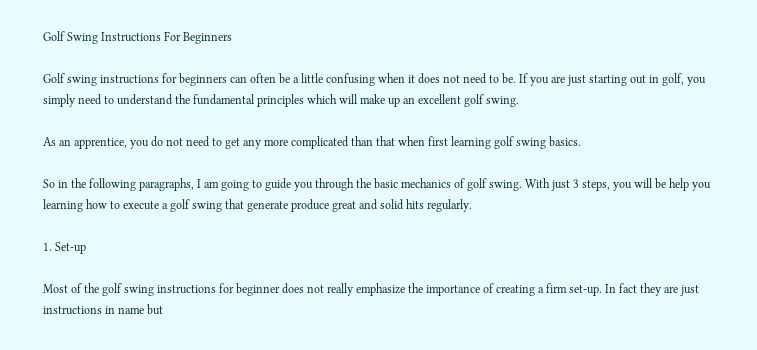Golf Swing Instructions For Beginners

Golf swing instructions for beginners can often be a little confusing when it does not need to be. If you are just starting out in golf, you simply need to understand the fundamental principles which will make up an excellent golf swing.

As an apprentice, you do not need to get any more complicated than that when first learning golf swing basics.

So in the following paragraphs, I am going to guide you through the basic mechanics of golf swing. With just 3 steps, you will be help you learning how to execute a golf swing that generate produce great and solid hits regularly.

1. Set-up

Most of the golf swing instructions for beginner does not really emphasize the importance of creating a firm set-up. In fact they are just instructions in name but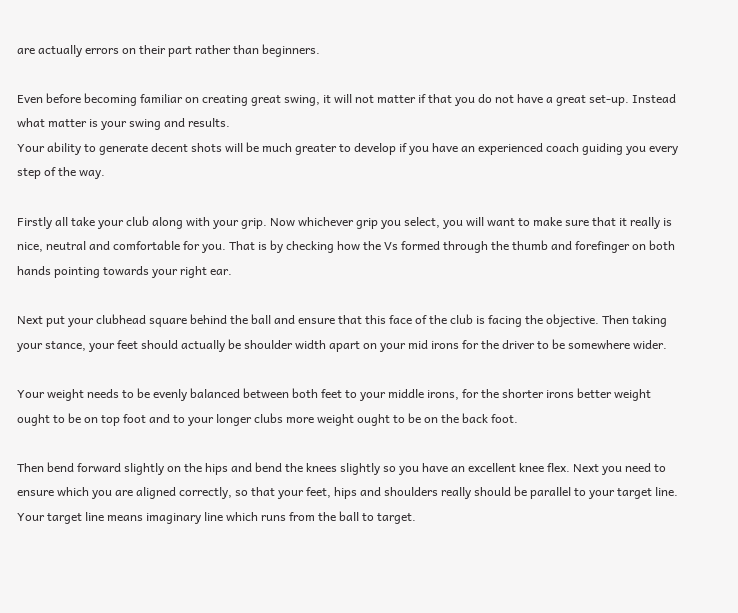are actually errors on their part rather than beginners.

Even before becoming familiar on creating great swing, it will not matter if that you do not have a great set-up. Instead what matter is your swing and results.
Your ability to generate decent shots will be much greater to develop if you have an experienced coach guiding you every step of the way.

Firstly all take your club along with your grip. Now whichever grip you select, you will want to make sure that it really is nice, neutral and comfortable for you. That is by checking how the Vs formed through the thumb and forefinger on both hands pointing towards your right ear.

Next put your clubhead square behind the ball and ensure that this face of the club is facing the objective. Then taking your stance, your feet should actually be shoulder width apart on your mid irons for the driver to be somewhere wider.

Your weight needs to be evenly balanced between both feet to your middle irons, for the shorter irons better weight ought to be on top foot and to your longer clubs more weight ought to be on the back foot.

Then bend forward slightly on the hips and bend the knees slightly so you have an excellent knee flex. Next you need to ensure which you are aligned correctly, so that your feet, hips and shoulders really should be parallel to your target line. Your target line means imaginary line which runs from the ball to target.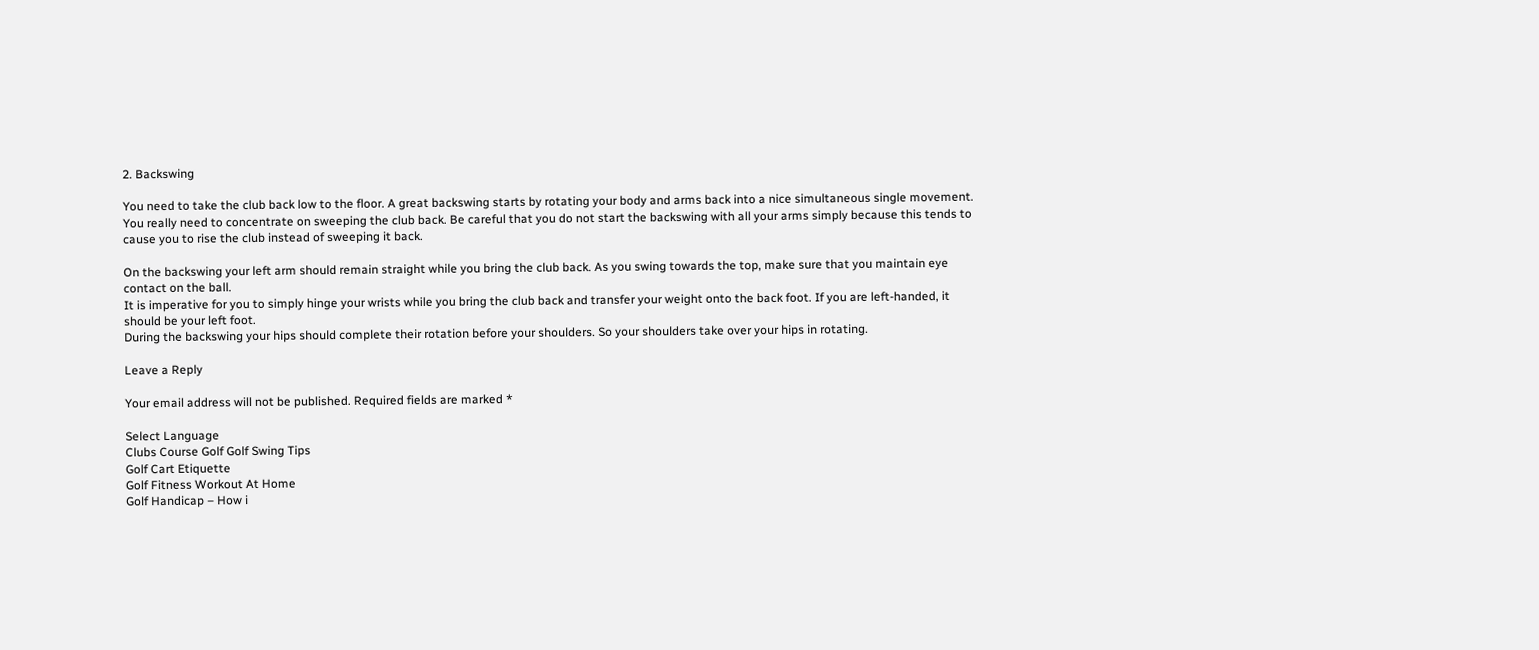2. Backswing

You need to take the club back low to the floor. A great backswing starts by rotating your body and arms back into a nice simultaneous single movement.
You really need to concentrate on sweeping the club back. Be careful that you do not start the backswing with all your arms simply because this tends to cause you to rise the club instead of sweeping it back.

On the backswing your left arm should remain straight while you bring the club back. As you swing towards the top, make sure that you maintain eye contact on the ball.
It is imperative for you to simply hinge your wrists while you bring the club back and transfer your weight onto the back foot. If you are left-handed, it should be your left foot.
During the backswing your hips should complete their rotation before your shoulders. So your shoulders take over your hips in rotating.

Leave a Reply

Your email address will not be published. Required fields are marked *

Select Language
Clubs Course Golf Golf Swing Tips
Golf Cart Etiquette
Golf Fitness Workout At Home
Golf Handicap – How i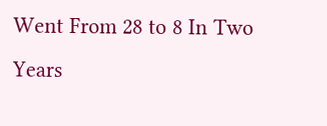Went From 28 to 8 In Two Years